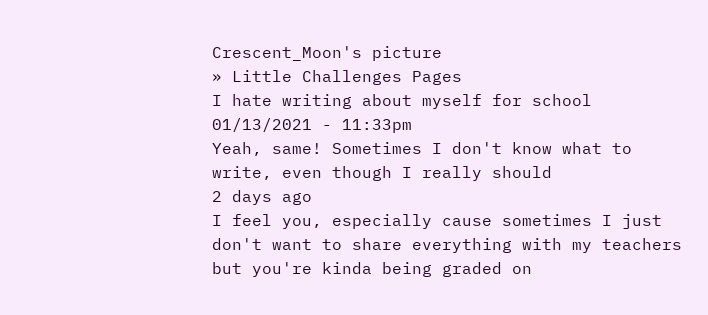Crescent_Moon's picture
» Little Challenges Pages
I hate writing about myself for school
01/13/2021 - 11:33pm
Yeah, same! Sometimes I don't know what to write, even though I really should
2 days ago
I feel you, especially cause sometimes I just don't want to share everything with my teachers but you're kinda being graded on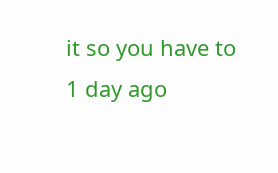it so you have to
1 day ago